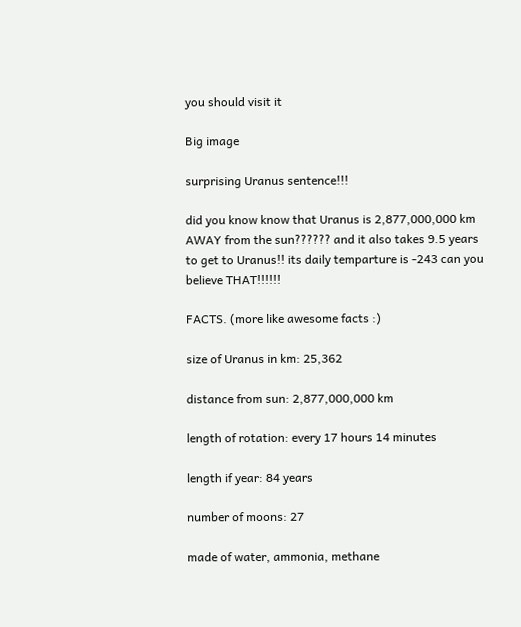you should visit it

Big image

surprising Uranus sentence!!!

did you know know that Uranus is 2,877,000,000 km AWAY from the sun?????? and it also takes 9.5 years to get to Uranus!! its daily temparture is -243 can you believe THAT!!!!!!

FACTS. (more like awesome facts :)

size of Uranus in km: 25,362

distance from sun: 2,877,000,000 km

length of rotation: every 17 hours 14 minutes

length if year: 84 years

number of moons: 27

made of water, ammonia, methane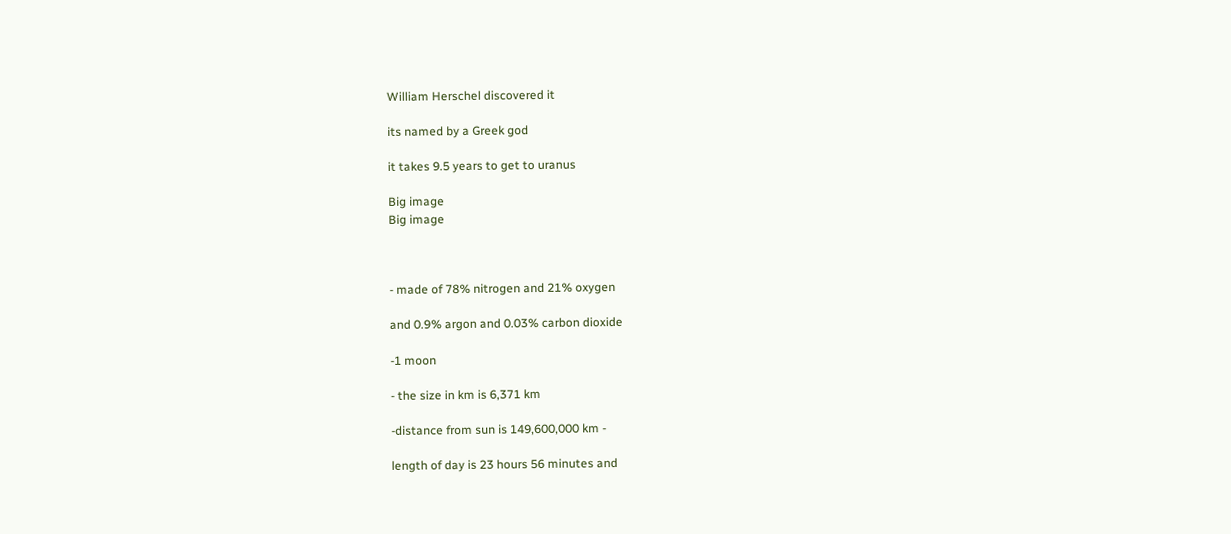William Herschel discovered it

its named by a Greek god

it takes 9.5 years to get to uranus

Big image
Big image



- made of 78% nitrogen and 21% oxygen

and 0.9% argon and 0.03% carbon dioxide

-1 moon

- the size in km is 6,371 km

-distance from sun is 149,600,000 km -

length of day is 23 hours 56 minutes and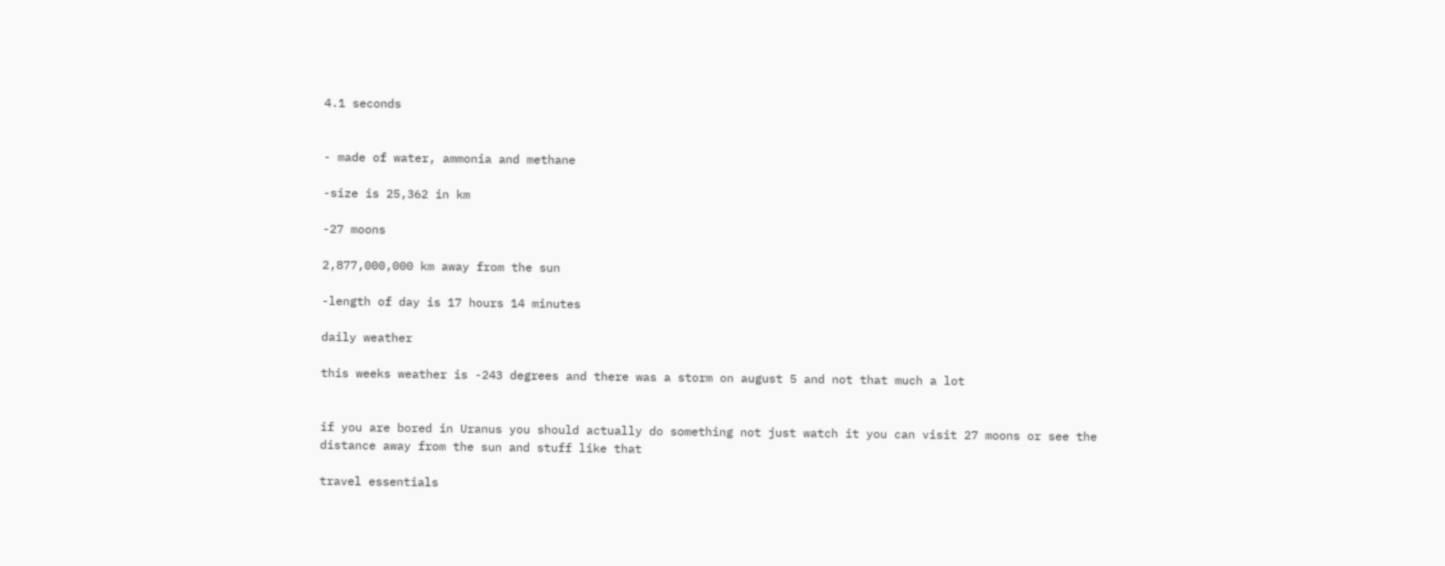4.1 seconds


- made of water, ammonia and methane

-size is 25,362 in km

-27 moons

2,877,000,000 km away from the sun

-length of day is 17 hours 14 minutes

daily weather

this weeks weather is -243 degrees and there was a storm on august 5 and not that much a lot


if you are bored in Uranus you should actually do something not just watch it you can visit 27 moons or see the distance away from the sun and stuff like that

travel essentials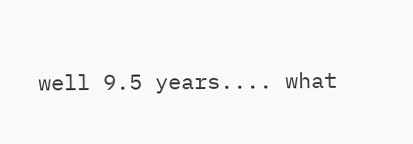well 9.5 years.... what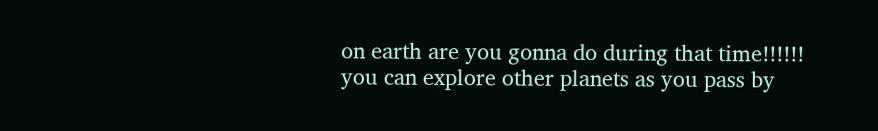on earth are you gonna do during that time!!!!!! you can explore other planets as you pass by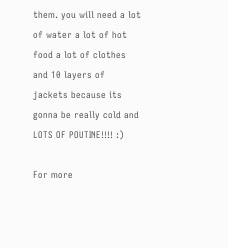them. you will need a lot of water a lot of hot food a lot of clothes and 10 layers of jackets because its gonna be really cold and LOTS OF POUTINE!!!! :)

For more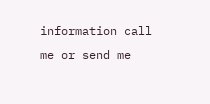information call me or send me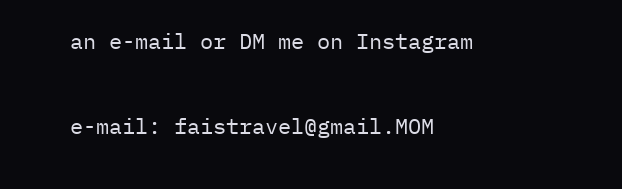an e-mail or DM me on Instagram


e-mail: faistravel@gmail.MOM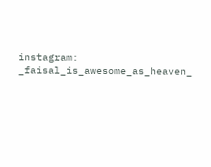instagram: _faisal_is_awesome_as_heaven_